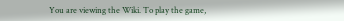You are viewing the Wiki. To play the game,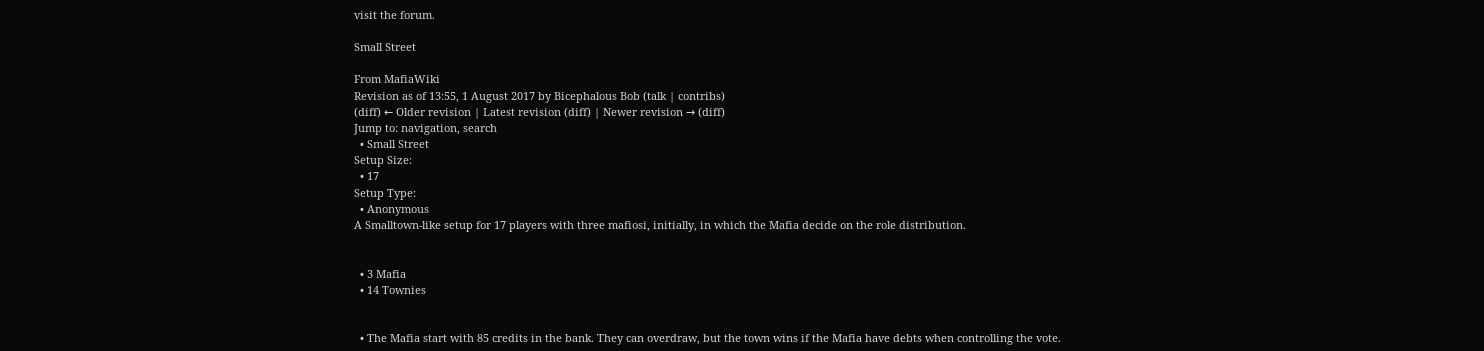visit the forum.

Small Street

From MafiaWiki
Revision as of 13:55, 1 August 2017 by Bicephalous Bob (talk | contribs)
(diff) ← Older revision | Latest revision (diff) | Newer revision → (diff)
Jump to: navigation, search
  • Small Street
Setup Size:
  • 17
Setup Type:
  • Anonymous
A Smalltown-like setup for 17 players with three mafiosi, initially, in which the Mafia decide on the role distribution.


  • 3 Mafia
  • 14 Townies


  • The Mafia start with 85 credits in the bank. They can overdraw, but the town wins if the Mafia have debts when controlling the vote.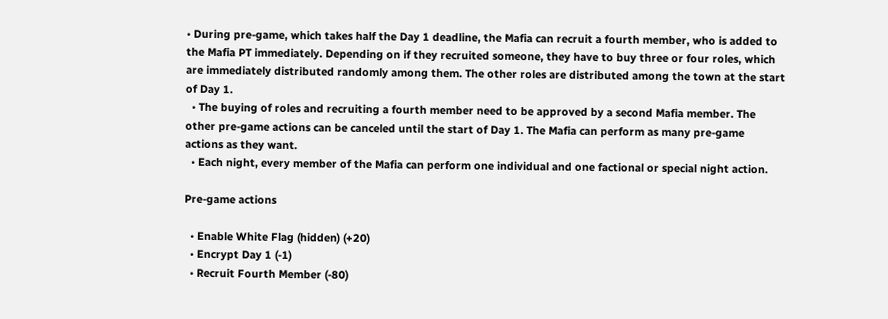• During pre-game, which takes half the Day 1 deadline, the Mafia can recruit a fourth member, who is added to the Mafia PT immediately. Depending on if they recruited someone, they have to buy three or four roles, which are immediately distributed randomly among them. The other roles are distributed among the town at the start of Day 1.
  • The buying of roles and recruiting a fourth member need to be approved by a second Mafia member. The other pre-game actions can be canceled until the start of Day 1. The Mafia can perform as many pre-game actions as they want.
  • Each night, every member of the Mafia can perform one individual and one factional or special night action.

Pre-game actions

  • Enable White Flag (hidden) (+20)
  • Encrypt Day 1 (-1)
  • Recruit Fourth Member (-80)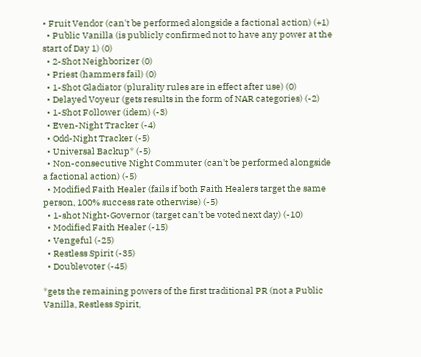• Fruit Vendor (can't be performed alongside a factional action) (+1)
  • Public Vanilla (is publicly confirmed not to have any power at the start of Day 1) (0)
  • 2-Shot Neighborizer (0)
  • Priest (hammers fail) (0)
  • 1-Shot Gladiator (plurality rules are in effect after use) (0)
  • Delayed Voyeur (gets results in the form of NAR categories) (-2)
  • 1-Shot Follower (idem) (-3)
  • Even-Night Tracker (-4)
  • Odd-Night Tracker (-5)
  • Universal Backup* (-5)
  • Non-consecutive Night Commuter (can't be performed alongside a factional action) (-5)
  • Modified Faith Healer (fails if both Faith Healers target the same person, 100% success rate otherwise) (-5)
  • 1-shot Night-Governor (target can't be voted next day) (-10)
  • Modified Faith Healer (-15)
  • Vengeful (-25)
  • Restless Spirit (-35)
  • Doublevoter (-45)

*gets the remaining powers of the first traditional PR (not a Public Vanilla, Restless Spirit,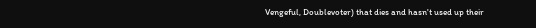Vengeful, Doublevoter) that dies and hasn't used up their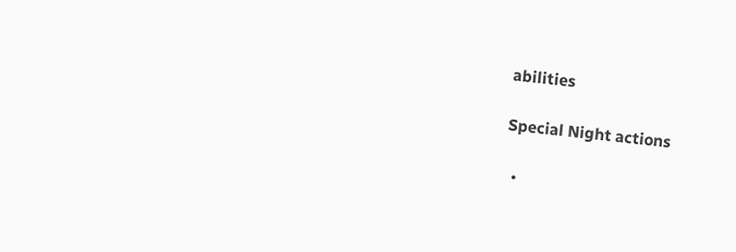abilities

Special Night actions

  •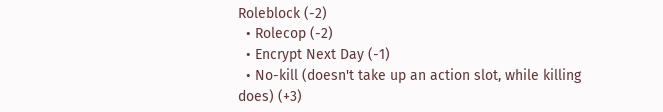Roleblock (-2)
  • Rolecop (-2)
  • Encrypt Next Day (-1)
  • No-kill (doesn't take up an action slot, while killing does) (+3)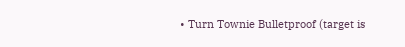• Turn Townie Bulletproof (target is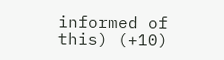informed of this) (+10)